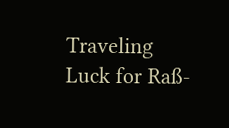Traveling Luck for Raß-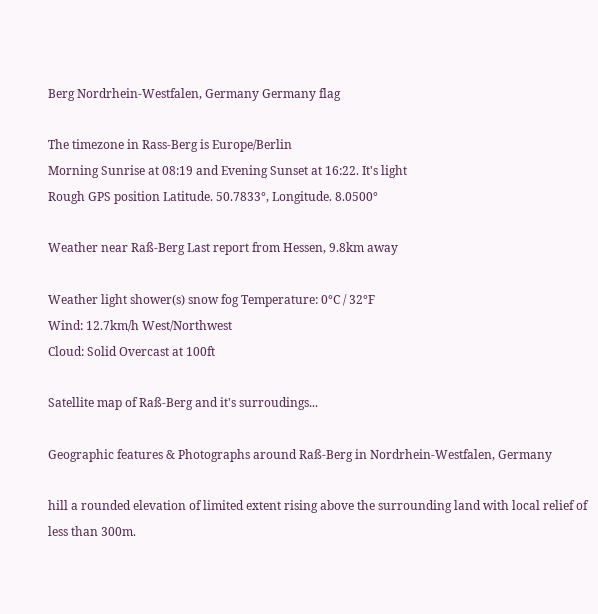Berg Nordrhein-Westfalen, Germany Germany flag

The timezone in Rass-Berg is Europe/Berlin
Morning Sunrise at 08:19 and Evening Sunset at 16:22. It's light
Rough GPS position Latitude. 50.7833°, Longitude. 8.0500°

Weather near Raß-Berg Last report from Hessen, 9.8km away

Weather light shower(s) snow fog Temperature: 0°C / 32°F
Wind: 12.7km/h West/Northwest
Cloud: Solid Overcast at 100ft

Satellite map of Raß-Berg and it's surroudings...

Geographic features & Photographs around Raß-Berg in Nordrhein-Westfalen, Germany

hill a rounded elevation of limited extent rising above the surrounding land with local relief of less than 300m.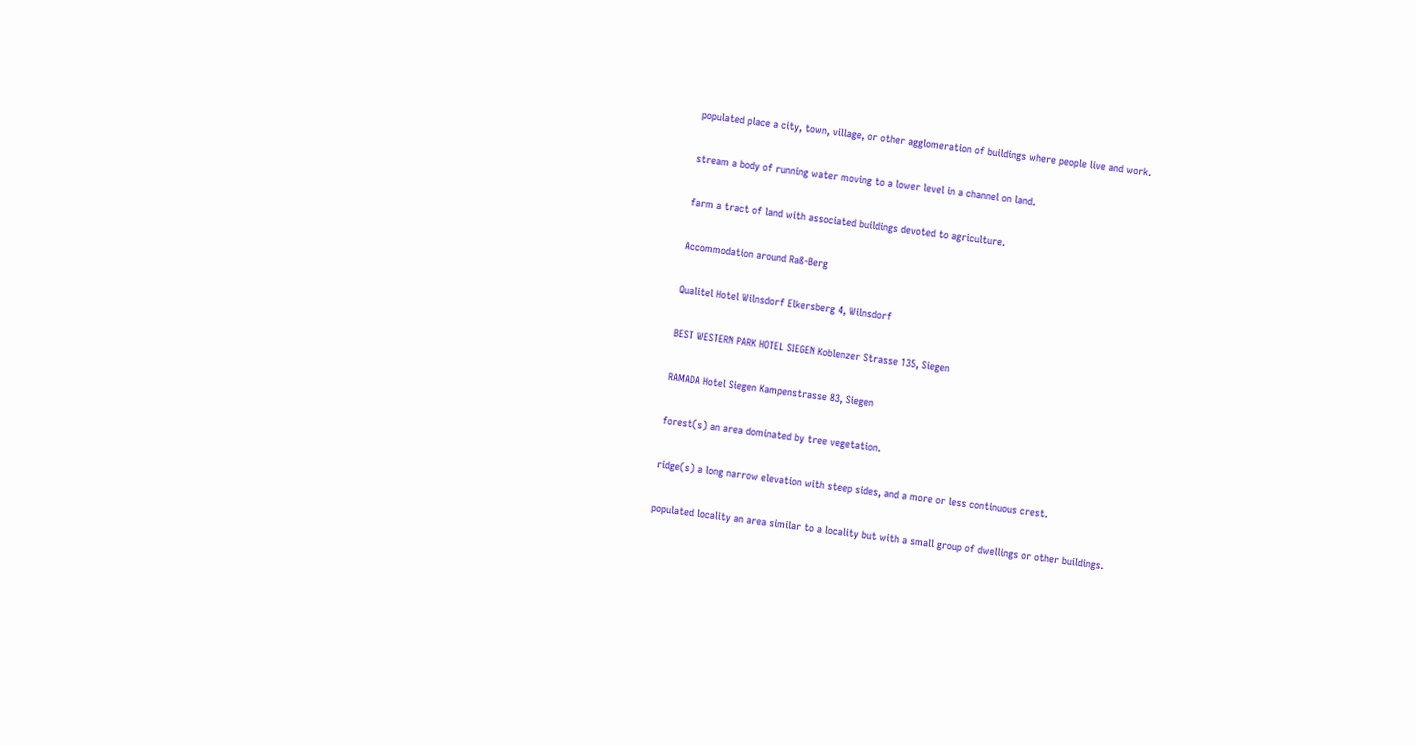populated place a city, town, village, or other agglomeration of buildings where people live and work.

stream a body of running water moving to a lower level in a channel on land.

farm a tract of land with associated buildings devoted to agriculture.

Accommodation around Raß-Berg

Qualitel Hotel Wilnsdorf Elkersberg 4, Wilnsdorf

BEST WESTERN PARK HOTEL SIEGEN Koblenzer Strasse 135, Siegen

RAMADA Hotel Siegen Kampenstrasse 83, Siegen

forest(s) an area dominated by tree vegetation.

ridge(s) a long narrow elevation with steep sides, and a more or less continuous crest.

populated locality an area similar to a locality but with a small group of dwellings or other buildings.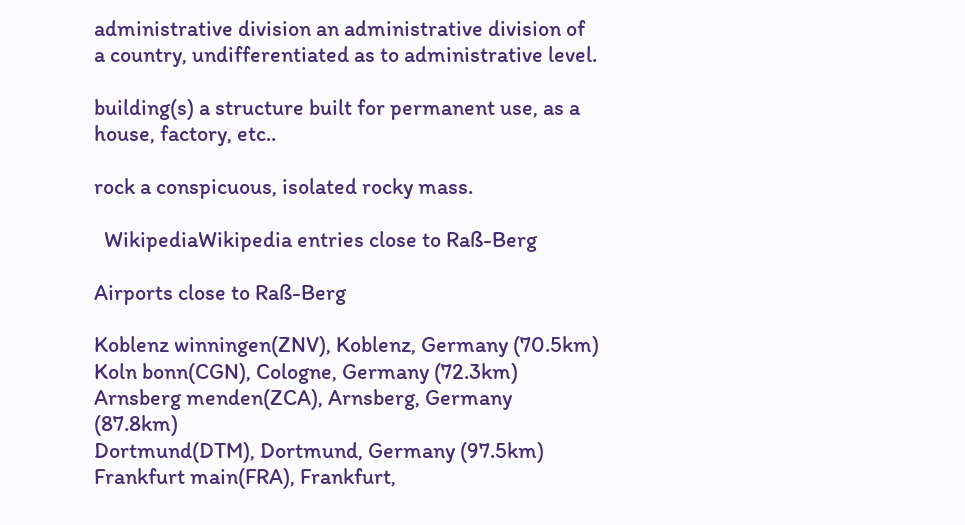administrative division an administrative division of a country, undifferentiated as to administrative level.

building(s) a structure built for permanent use, as a house, factory, etc..

rock a conspicuous, isolated rocky mass.

  WikipediaWikipedia entries close to Raß-Berg

Airports close to Raß-Berg

Koblenz winningen(ZNV), Koblenz, Germany (70.5km)
Koln bonn(CGN), Cologne, Germany (72.3km)
Arnsberg menden(ZCA), Arnsberg, Germany (87.8km)
Dortmund(DTM), Dortmund, Germany (97.5km)
Frankfurt main(FRA), Frankfurt,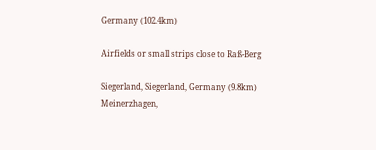Germany (102.4km)

Airfields or small strips close to Raß-Berg

Siegerland, Siegerland, Germany (9.8km)
Meinerzhagen,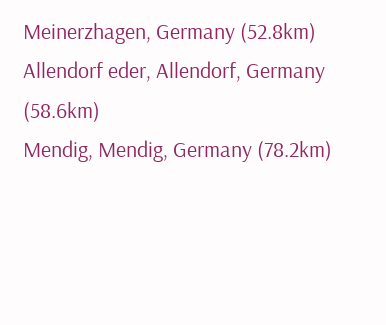Meinerzhagen, Germany (52.8km)
Allendorf eder, Allendorf, Germany (58.6km)
Mendig, Mendig, Germany (78.2km)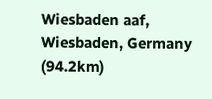Wiesbaden aaf, Wiesbaden, Germany (94.2km)